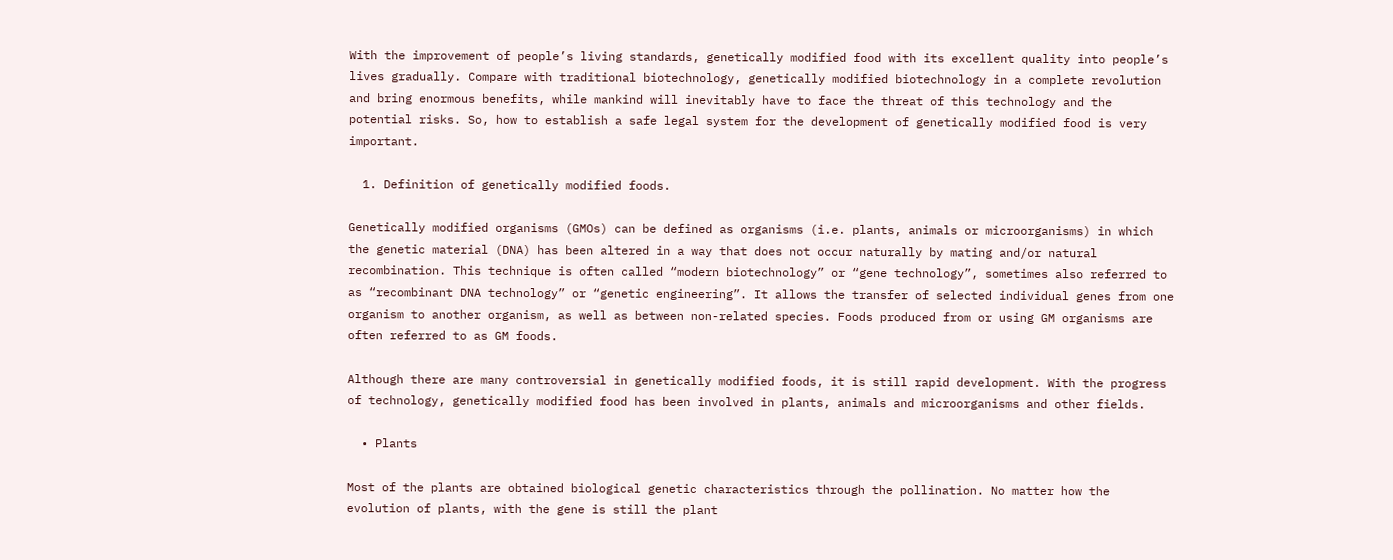With the improvement of people’s living standards, genetically modified food with its excellent quality into people’s lives gradually. Compare with traditional biotechnology, genetically modified biotechnology in a complete revolution and bring enormous benefits, while mankind will inevitably have to face the threat of this technology and the potential risks. So, how to establish a safe legal system for the development of genetically modified food is very important.

  1. Definition of genetically modified foods.

Genetically modified organisms (GMOs) can be defined as organisms (i.e. plants, animals or microorganisms) in which the genetic material (DNA) has been altered in a way that does not occur naturally by mating and/or natural recombination. This technique is often called “modern biotechnology” or “gene technology”, sometimes also referred to as “recombinant DNA technology” or “genetic engineering”. It allows the transfer of selected individual genes from one organism to another organism, as well as between non-related species. Foods produced from or using GM organisms are often referred to as GM foods.

Although there are many controversial in genetically modified foods, it is still rapid development. With the progress of technology, genetically modified food has been involved in plants, animals and microorganisms and other fields.

  • Plants

Most of the plants are obtained biological genetic characteristics through the pollination. No matter how the evolution of plants, with the gene is still the plant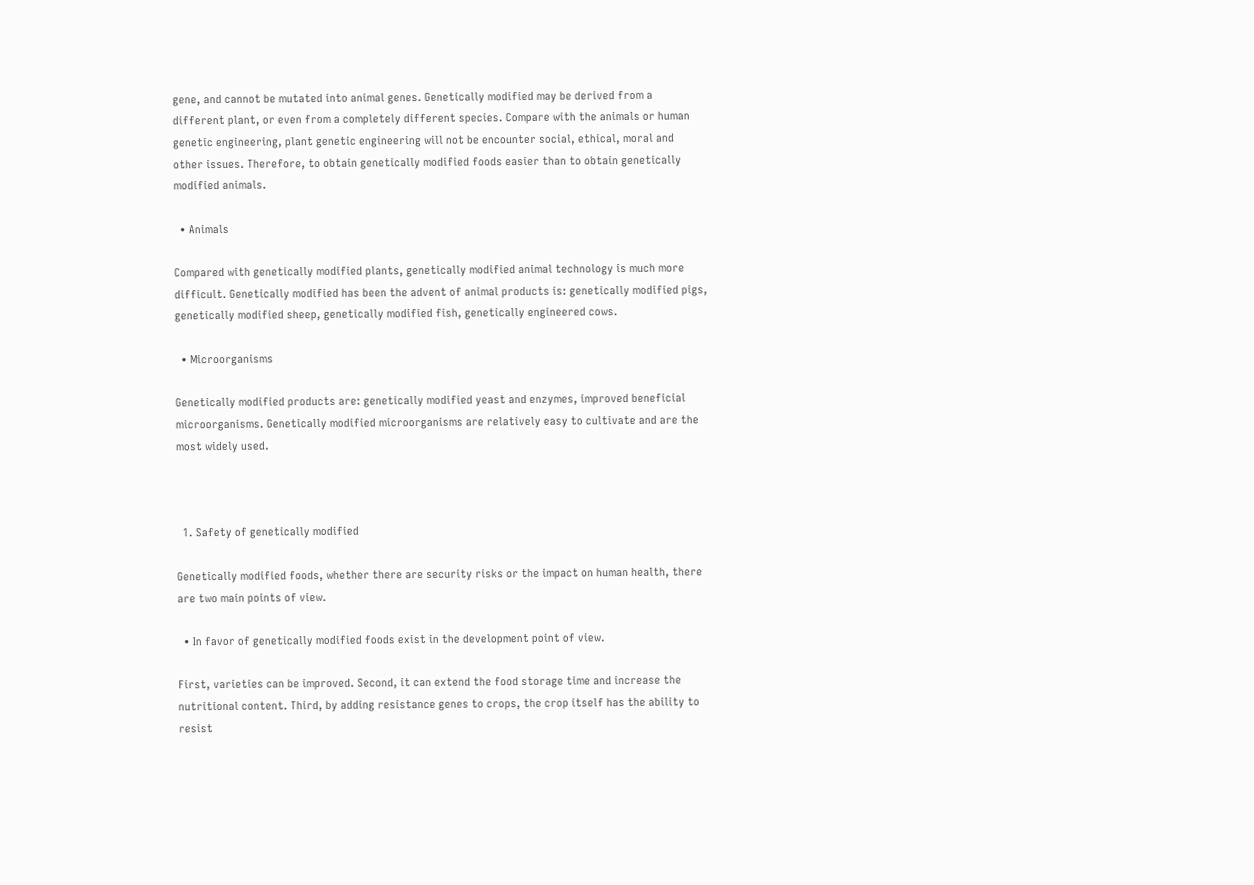gene, and cannot be mutated into animal genes. Genetically modified may be derived from a different plant, or even from a completely different species. Compare with the animals or human genetic engineering, plant genetic engineering will not be encounter social, ethical, moral and other issues. Therefore, to obtain genetically modified foods easier than to obtain genetically modified animals.

  • Animals

Compared with genetically modified plants, genetically modified animal technology is much more difficult. Genetically modified has been the advent of animal products is: genetically modified pigs, genetically modified sheep, genetically modified fish, genetically engineered cows.

  • Microorganisms

Genetically modified products are: genetically modified yeast and enzymes, improved beneficial microorganisms. Genetically modified microorganisms are relatively easy to cultivate and are the most widely used.



  1. Safety of genetically modified

Genetically modified foods, whether there are security risks or the impact on human health, there are two main points of view.

  • In favor of genetically modified foods exist in the development point of view.

First, varieties can be improved. Second, it can extend the food storage time and increase the nutritional content. Third, by adding resistance genes to crops, the crop itself has the ability to resist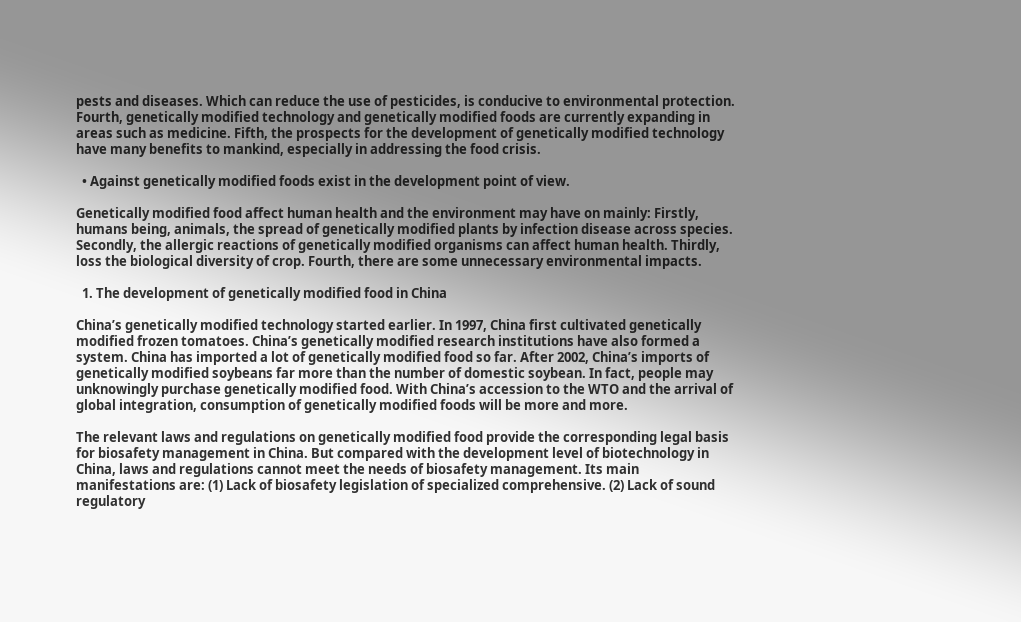pests and diseases. Which can reduce the use of pesticides, is conducive to environmental protection. Fourth, genetically modified technology and genetically modified foods are currently expanding in areas such as medicine. Fifth, the prospects for the development of genetically modified technology have many benefits to mankind, especially in addressing the food crisis.

  • Against genetically modified foods exist in the development point of view.

Genetically modified food affect human health and the environment may have on mainly: Firstly, humans being, animals, the spread of genetically modified plants by infection disease across species. Secondly, the allergic reactions of genetically modified organisms can affect human health. Thirdly, loss the biological diversity of crop. Fourth, there are some unnecessary environmental impacts.

  1. The development of genetically modified food in China

China’s genetically modified technology started earlier. In 1997, China first cultivated genetically modified frozen tomatoes. China’s genetically modified research institutions have also formed a system. China has imported a lot of genetically modified food so far. After 2002, China’s imports of genetically modified soybeans far more than the number of domestic soybean. In fact, people may unknowingly purchase genetically modified food. With China’s accession to the WTO and the arrival of global integration, consumption of genetically modified foods will be more and more.

The relevant laws and regulations on genetically modified food provide the corresponding legal basis for biosafety management in China. But compared with the development level of biotechnology in China, laws and regulations cannot meet the needs of biosafety management. Its main manifestations are: (1) Lack of biosafety legislation of specialized comprehensive. (2) Lack of sound regulatory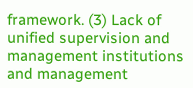framework. (3) Lack of unified supervision and management institutions and management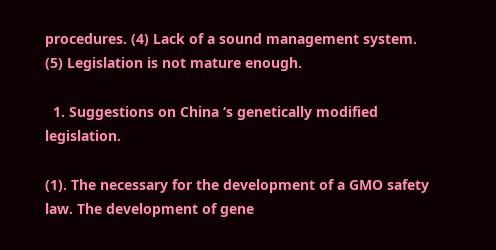procedures. (4) Lack of a sound management system. (5) Legislation is not mature enough.

  1. Suggestions on China ‘s genetically modified legislation.

(1). The necessary for the development of a GMO safety law. The development of gene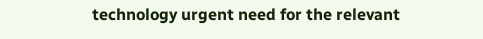technology urgent need for the relevant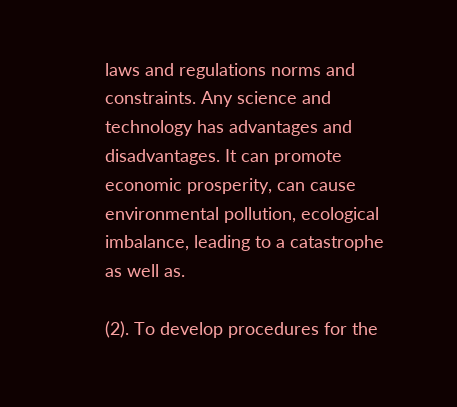laws and regulations norms and constraints. Any science and technology has advantages and disadvantages. It can promote economic prosperity, can cause environmental pollution, ecological imbalance, leading to a catastrophe as well as.

(2). To develop procedures for the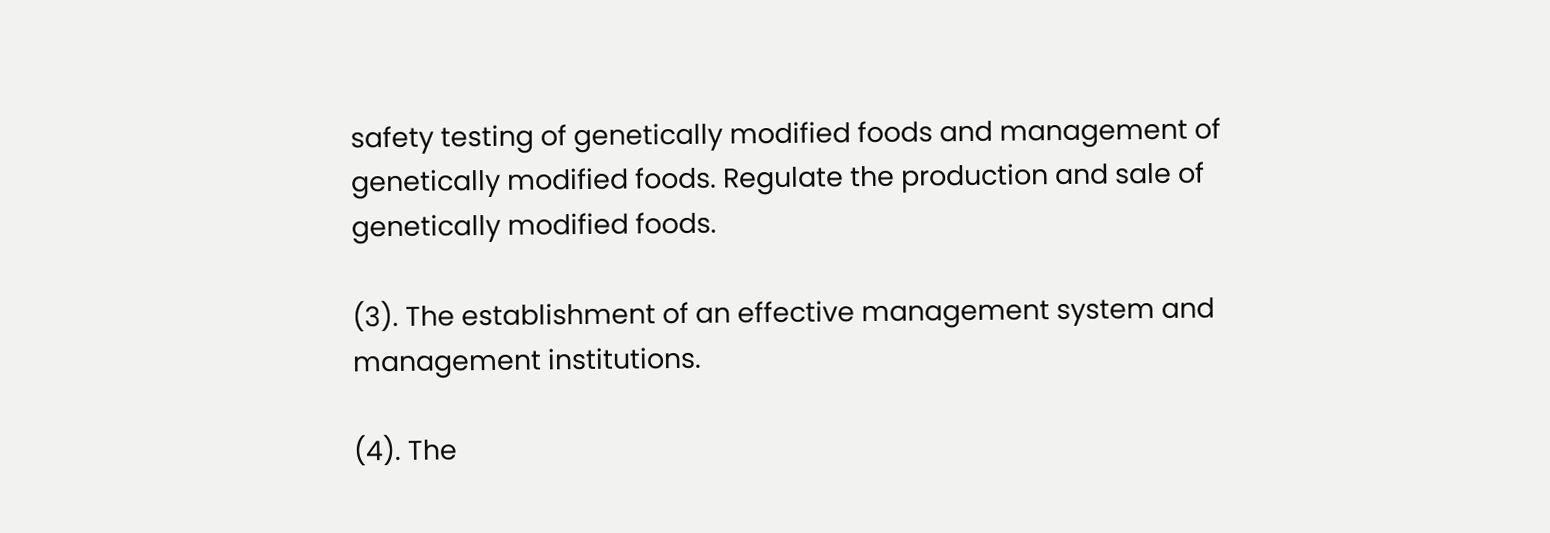safety testing of genetically modified foods and management of genetically modified foods. Regulate the production and sale of genetically modified foods.

(3). The establishment of an effective management system and management institutions.

(4). The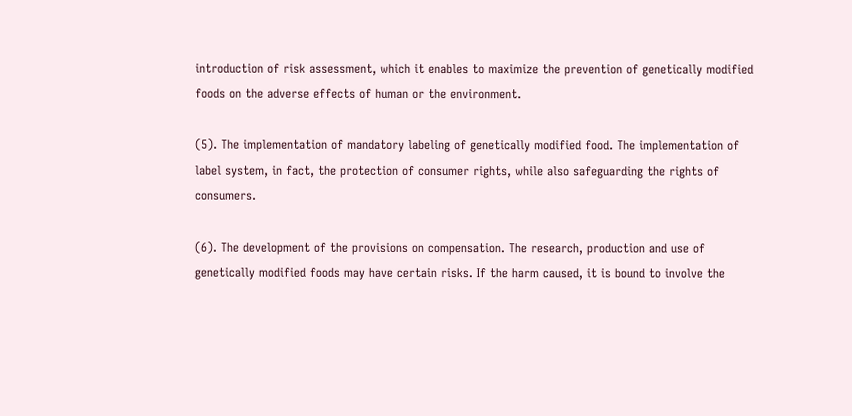introduction of risk assessment, which it enables to maximize the prevention of genetically modified foods on the adverse effects of human or the environment.

(5). The implementation of mandatory labeling of genetically modified food. The implementation of label system, in fact, the protection of consumer rights, while also safeguarding the rights of consumers.

(6). The development of the provisions on compensation. The research, production and use of genetically modified foods may have certain risks. If the harm caused, it is bound to involve the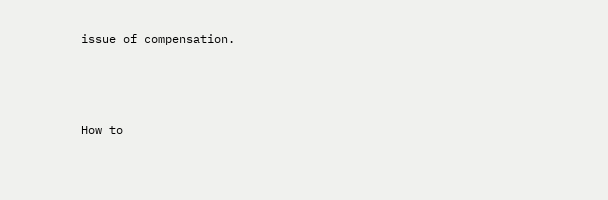issue of compensation.



How to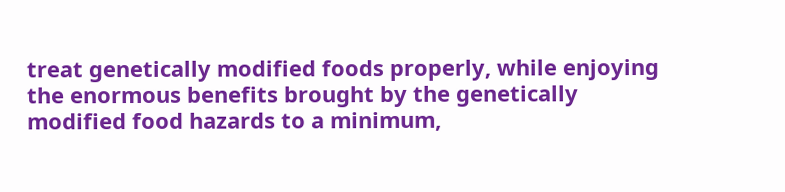treat genetically modified foods properly, while enjoying the enormous benefits brought by the genetically modified food hazards to a minimum,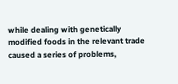while dealing with genetically modified foods in the relevant trade caused a series of problems,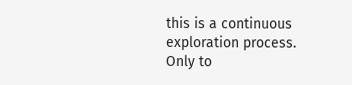this is a continuous exploration process. Only to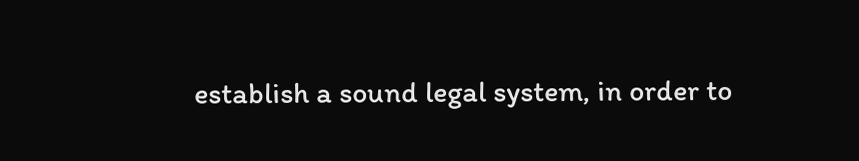establish a sound legal system, in order to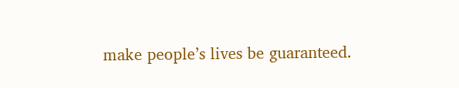make people’s lives be guaranteed.